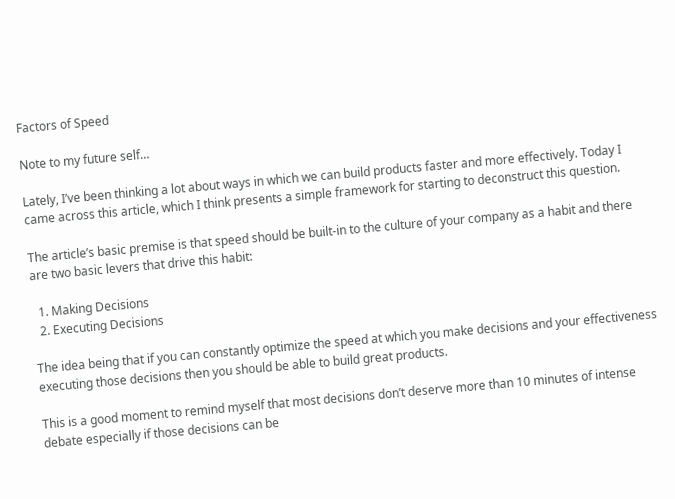Factors of Speed

Note to my future self…

Lately, I’ve been thinking a lot about ways in which we can build products faster and more effectively. Today I came across this article, which I think presents a simple framework for starting to deconstruct this question.

The article’s basic premise is that speed should be built-in to the culture of your company as a habit and there are two basic levers that drive this habit:

  1. Making Decisions
  2. Executing Decisions

The idea being that if you can constantly optimize the speed at which you make decisions and your effectiveness executing those decisions then you should be able to build great products.

This is a good moment to remind myself that most decisions don’t deserve more than 10 minutes of intense debate especially if those decisions can be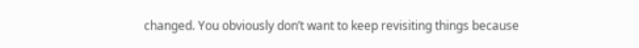changed. You obviously don’t want to keep revisiting things because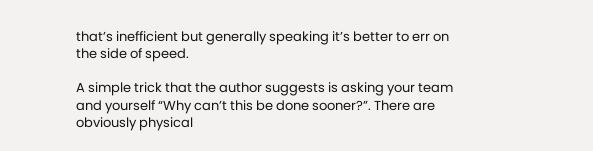that’s inefficient but generally speaking it’s better to err on the side of speed.

A simple trick that the author suggests is asking your team and yourself “Why can’t this be done sooner?”. There are obviously physical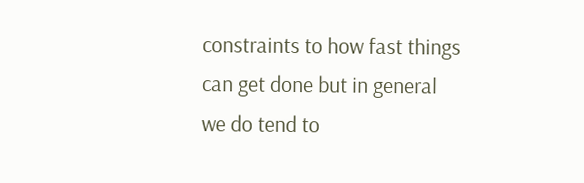constraints to how fast things can get done but in general we do tend to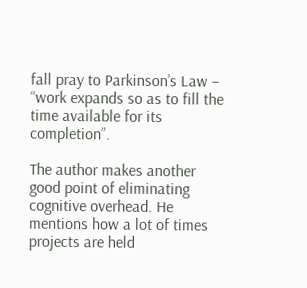fall pray to Parkinson’s Law – “work expands so as to fill the time available for its completion”.

The author makes another good point of eliminating cognitive overhead. He mentions how a lot of times projects are held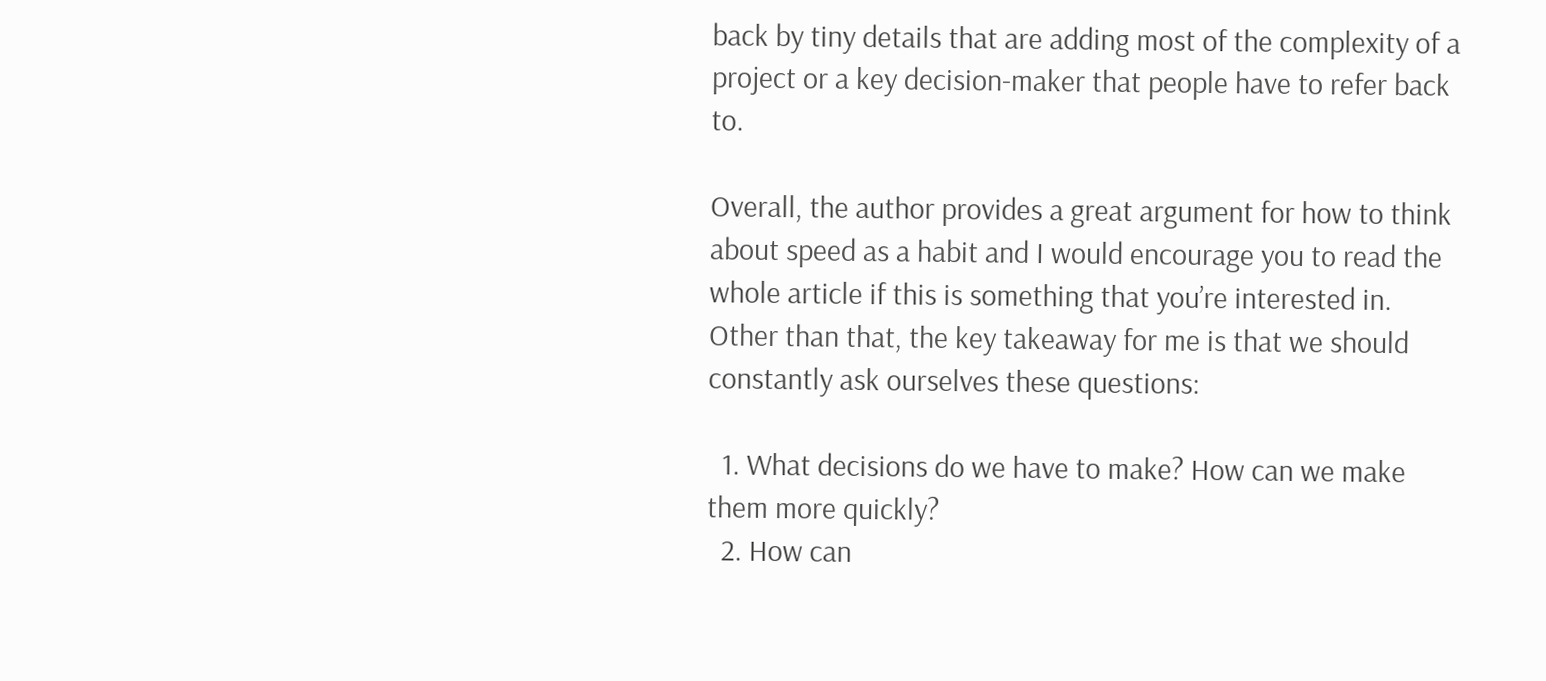back by tiny details that are adding most of the complexity of a project or a key decision-maker that people have to refer back to.

Overall, the author provides a great argument for how to think about speed as a habit and I would encourage you to read the whole article if this is something that you’re interested in. Other than that, the key takeaway for me is that we should constantly ask ourselves these questions:

  1. What decisions do we have to make? How can we make them more quickly?
  2. How can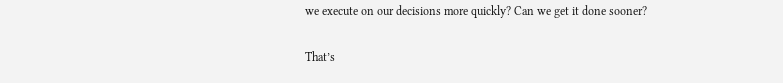we execute on our decisions more quickly? Can we get it done sooner?

That’s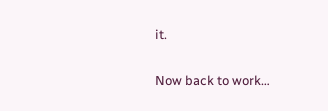it.

Now back to work…